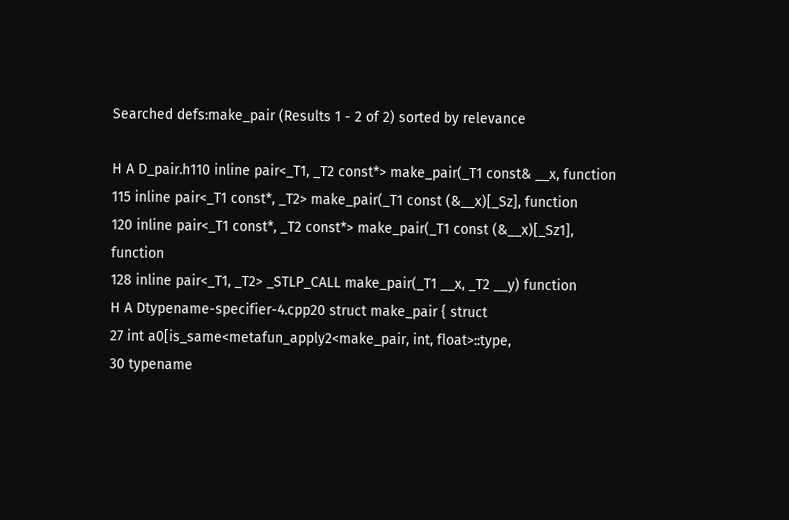Searched defs:make_pair (Results 1 - 2 of 2) sorted by relevance

H A D_pair.h110 inline pair<_T1, _T2 const*> make_pair(_T1 const& __x, function
115 inline pair<_T1 const*, _T2> make_pair(_T1 const (&__x)[_Sz], function
120 inline pair<_T1 const*, _T2 const*> make_pair(_T1 const (&__x)[_Sz1], function
128 inline pair<_T1, _T2> _STLP_CALL make_pair(_T1 __x, _T2 __y) function
H A Dtypename-specifier-4.cpp20 struct make_pair { struct
27 int a0[is_same<metafun_apply2<make_pair, int, float>::type,
30 typename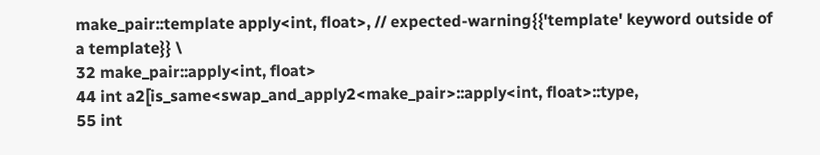make_pair::template apply<int, float>, // expected-warning{{'template' keyword outside of a template}} \
32 make_pair::apply<int, float>
44 int a2[is_same<swap_and_apply2<make_pair>::apply<int, float>::type,
55 int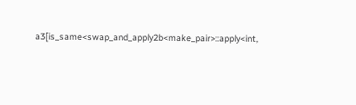a3[is_same<swap_and_apply2b<make_pair>::apply<int,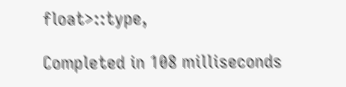float>::type,

Completed in 108 milliseconds